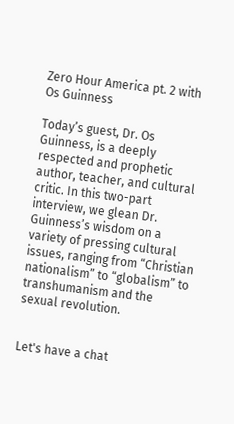Zero Hour America pt. 2 with Os Guinness

Today’s guest, Dr. Os Guinness, is a deeply respected and prophetic author, teacher, and cultural critic. In this two-part interview, we glean Dr. Guinness’s wisdom on a variety of pressing cultural issues, ranging from “Christian nationalism” to “globalism” to transhumanism and the sexual revolution.


Let's have a chat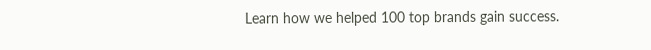Learn how we helped 100 top brands gain success.